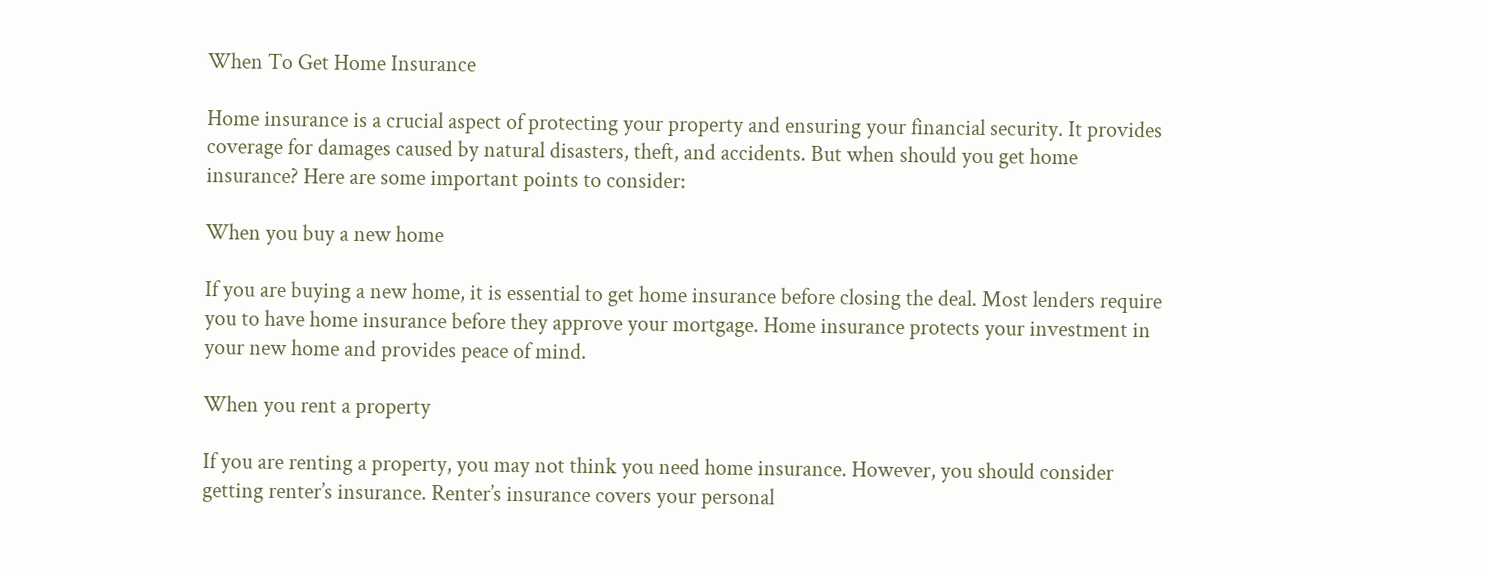When To Get Home Insurance

Home insurance is a crucial aspect of protecting your property and ensuring your financial security. It provides coverage for damages caused by natural disasters, theft, and accidents. But when should you get home insurance? Here are some important points to consider:

When you buy a new home

If you are buying a new home, it is essential to get home insurance before closing the deal. Most lenders require you to have home insurance before they approve your mortgage. Home insurance protects your investment in your new home and provides peace of mind.

When you rent a property

If you are renting a property, you may not think you need home insurance. However, you should consider getting renter’s insurance. Renter’s insurance covers your personal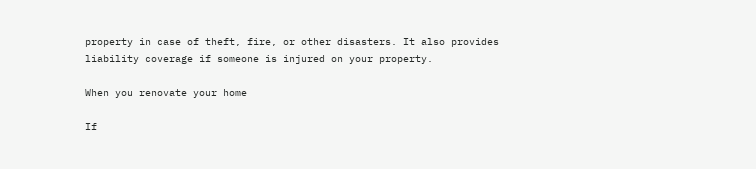property in case of theft, fire, or other disasters. It also provides liability coverage if someone is injured on your property.

When you renovate your home

If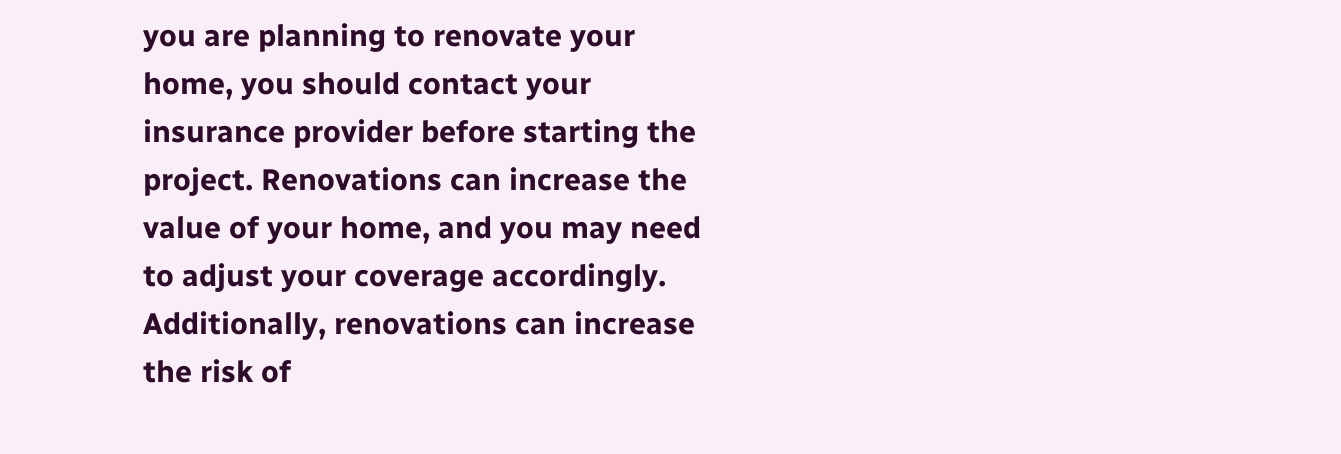you are planning to renovate your home, you should contact your insurance provider before starting the project. Renovations can increase the value of your home, and you may need to adjust your coverage accordingly. Additionally, renovations can increase the risk of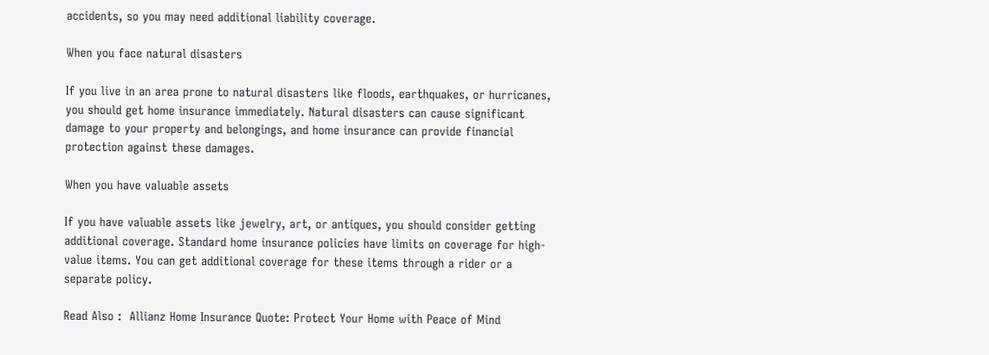accidents, so you may need additional liability coverage.

When you face natural disasters

If you live in an area prone to natural disasters like floods, earthquakes, or hurricanes, you should get home insurance immediately. Natural disasters can cause significant damage to your property and belongings, and home insurance can provide financial protection against these damages.

When you have valuable assets

If you have valuable assets like jewelry, art, or antiques, you should consider getting additional coverage. Standard home insurance policies have limits on coverage for high-value items. You can get additional coverage for these items through a rider or a separate policy.

Read Also :  Allianz Home Insurance Quote: Protect Your Home with Peace of Mind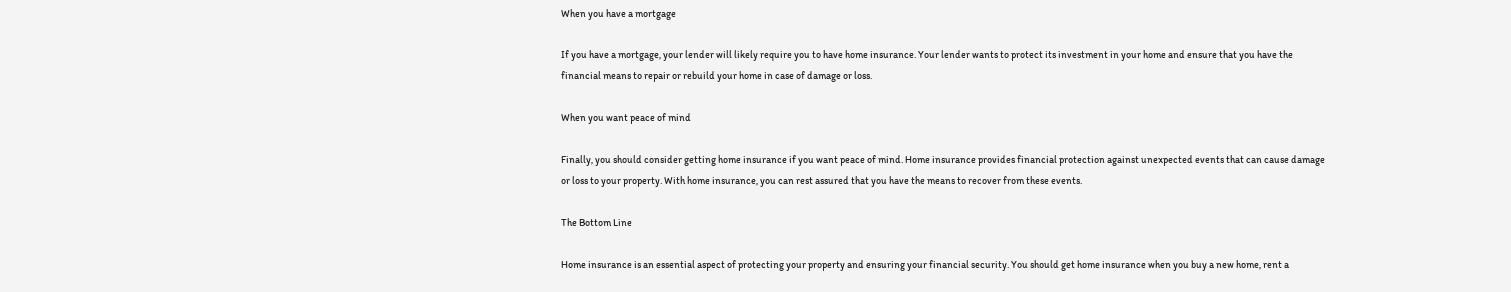When you have a mortgage

If you have a mortgage, your lender will likely require you to have home insurance. Your lender wants to protect its investment in your home and ensure that you have the financial means to repair or rebuild your home in case of damage or loss.

When you want peace of mind

Finally, you should consider getting home insurance if you want peace of mind. Home insurance provides financial protection against unexpected events that can cause damage or loss to your property. With home insurance, you can rest assured that you have the means to recover from these events.

The Bottom Line

Home insurance is an essential aspect of protecting your property and ensuring your financial security. You should get home insurance when you buy a new home, rent a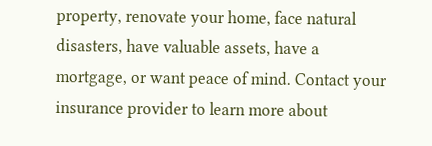property, renovate your home, face natural disasters, have valuable assets, have a mortgage, or want peace of mind. Contact your insurance provider to learn more about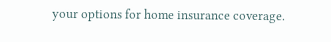your options for home insurance coverage.